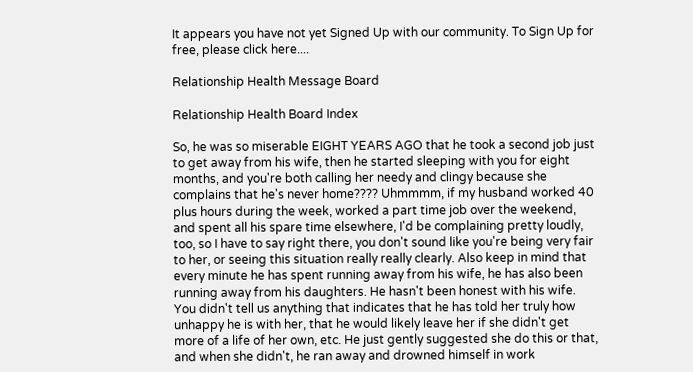It appears you have not yet Signed Up with our community. To Sign Up for free, please click here....

Relationship Health Message Board

Relationship Health Board Index

So, he was so miserable EIGHT YEARS AGO that he took a second job just to get away from his wife, then he started sleeping with you for eight months, and you're both calling her needy and clingy because she complains that he's never home???? Uhmmmm, if my husband worked 40 plus hours during the week, worked a part time job over the weekend, and spent all his spare time elsewhere, I'd be complaining pretty loudly, too, so I have to say right there, you don't sound like you're being very fair to her, or seeing this situation really really clearly. Also keep in mind that every minute he has spent running away from his wife, he has also been running away from his daughters. He hasn't been honest with his wife. You didn't tell us anything that indicates that he has told her truly how unhappy he is with her, that he would likely leave her if she didn't get more of a life of her own, etc. He just gently suggested she do this or that, and when she didn't, he ran away and drowned himself in work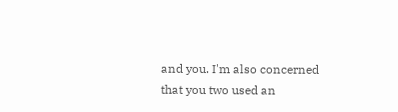and you. I'm also concerned that you two used an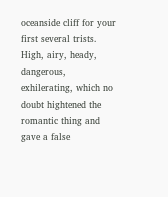oceanside cliff for your first several trists. High, airy, heady, dangerous, exhilerating, which no doubt hightened the romantic thing and gave a false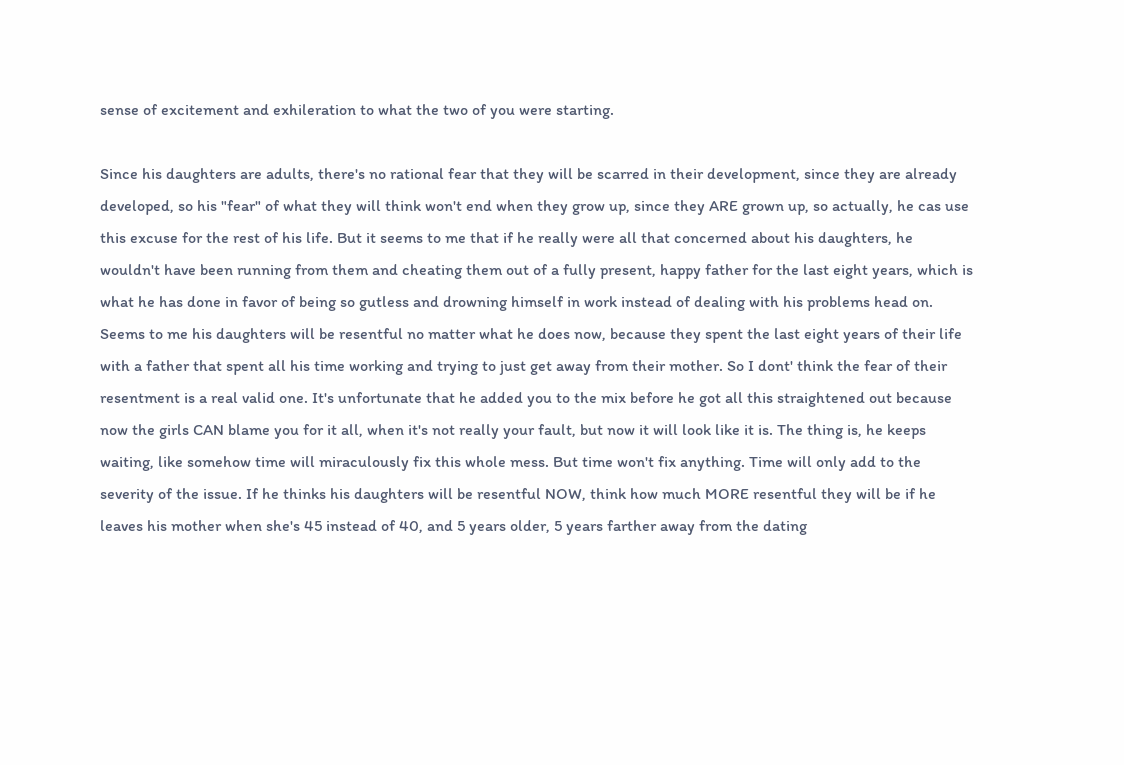sense of excitement and exhileration to what the two of you were starting.

Since his daughters are adults, there's no rational fear that they will be scarred in their development, since they are already developed, so his "fear" of what they will think won't end when they grow up, since they ARE grown up, so actually, he cas use this excuse for the rest of his life. But it seems to me that if he really were all that concerned about his daughters, he wouldn't have been running from them and cheating them out of a fully present, happy father for the last eight years, which is what he has done in favor of being so gutless and drowning himself in work instead of dealing with his problems head on. Seems to me his daughters will be resentful no matter what he does now, because they spent the last eight years of their life with a father that spent all his time working and trying to just get away from their mother. So I dont' think the fear of their resentment is a real valid one. It's unfortunate that he added you to the mix before he got all this straightened out because now the girls CAN blame you for it all, when it's not really your fault, but now it will look like it is. The thing is, he keeps waiting, like somehow time will miraculously fix this whole mess. But time won't fix anything. Time will only add to the severity of the issue. If he thinks his daughters will be resentful NOW, think how much MORE resentful they will be if he leaves his mother when she's 45 instead of 40, and 5 years older, 5 years farther away from the dating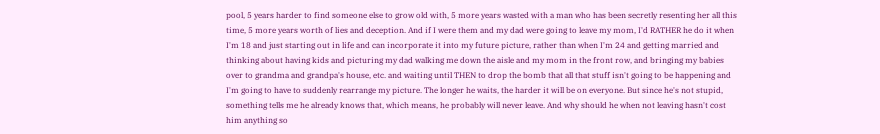pool, 5 years harder to find someone else to grow old with, 5 more years wasted with a man who has been secretly resenting her all this time, 5 more years worth of lies and deception. And if I were them and my dad were going to leave my mom, I'd RATHER he do it when I'm 18 and just starting out in life and can incorporate it into my future picture, rather than when I'm 24 and getting married and thinking about having kids and picturing my dad walking me down the aisle and my mom in the front row, and bringing my babies over to grandma and grandpa's house, etc. and waiting until THEN to drop the bomb that all that stuff isn't going to be happening and I'm going to have to suddenly rearrange my picture. The longer he waits, the harder it will be on everyone. But since he's not stupid, something tells me he already knows that, which means, he probably will never leave. And why should he when not leaving hasn't cost him anything so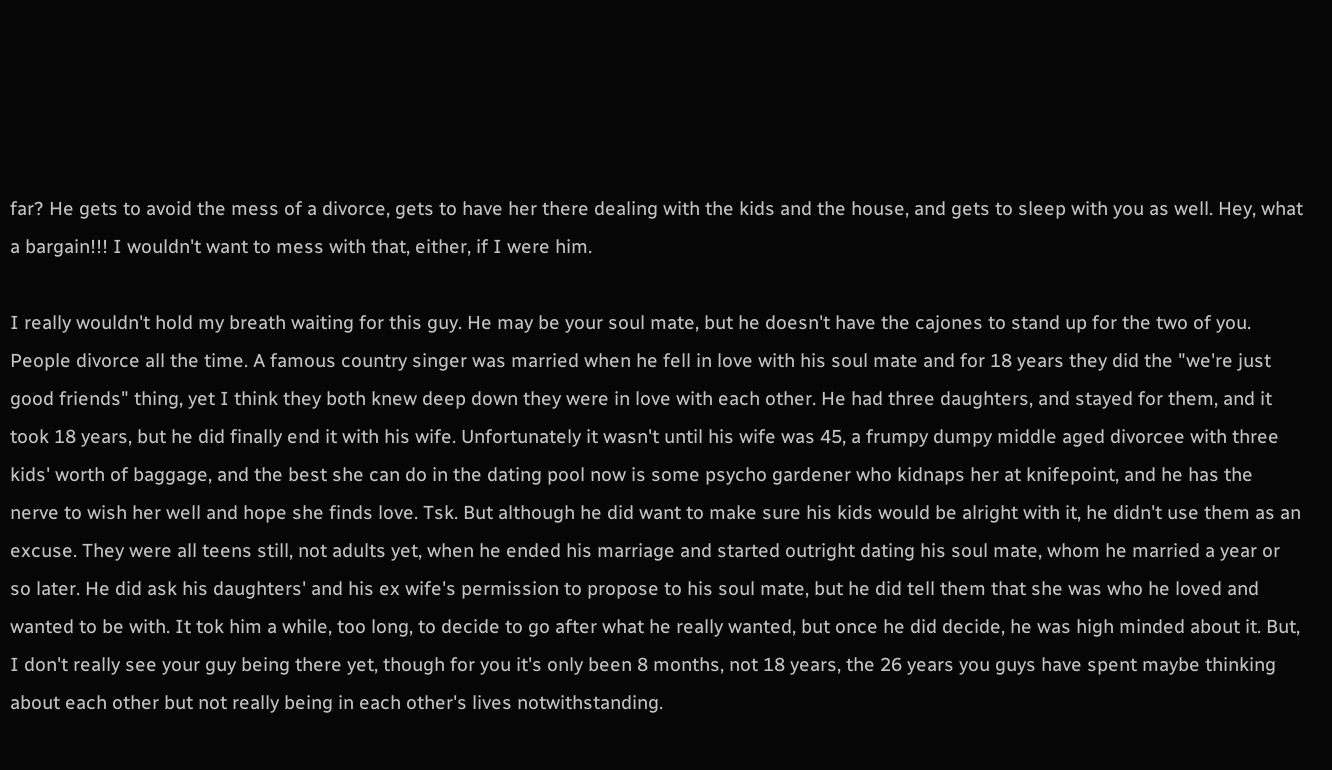far? He gets to avoid the mess of a divorce, gets to have her there dealing with the kids and the house, and gets to sleep with you as well. Hey, what a bargain!!! I wouldn't want to mess with that, either, if I were him.

I really wouldn't hold my breath waiting for this guy. He may be your soul mate, but he doesn't have the cajones to stand up for the two of you. People divorce all the time. A famous country singer was married when he fell in love with his soul mate and for 18 years they did the "we're just good friends" thing, yet I think they both knew deep down they were in love with each other. He had three daughters, and stayed for them, and it took 18 years, but he did finally end it with his wife. Unfortunately it wasn't until his wife was 45, a frumpy dumpy middle aged divorcee with three kids' worth of baggage, and the best she can do in the dating pool now is some psycho gardener who kidnaps her at knifepoint, and he has the nerve to wish her well and hope she finds love. Tsk. But although he did want to make sure his kids would be alright with it, he didn't use them as an excuse. They were all teens still, not adults yet, when he ended his marriage and started outright dating his soul mate, whom he married a year or so later. He did ask his daughters' and his ex wife's permission to propose to his soul mate, but he did tell them that she was who he loved and wanted to be with. It tok him a while, too long, to decide to go after what he really wanted, but once he did decide, he was high minded about it. But, I don't really see your guy being there yet, though for you it's only been 8 months, not 18 years, the 26 years you guys have spent maybe thinking about each other but not really being in each other's lives notwithstanding.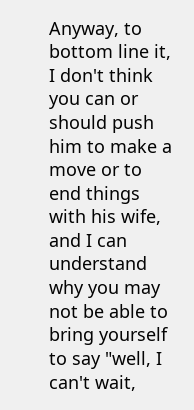Anyway, to bottom line it, I don't think you can or should push him to make a move or to end things with his wife, and I can understand why you may not be able to bring yourself to say "well, I can't wait,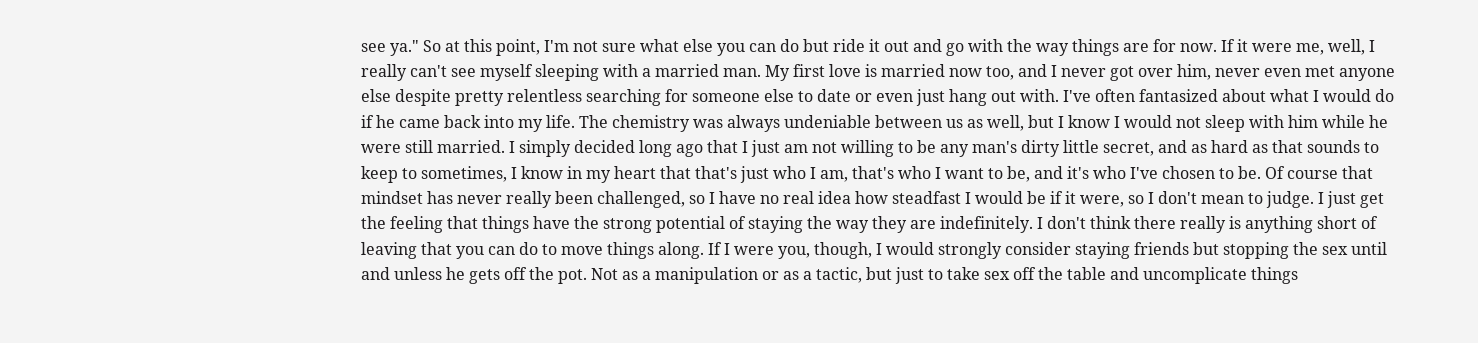see ya." So at this point, I'm not sure what else you can do but ride it out and go with the way things are for now. If it were me, well, I really can't see myself sleeping with a married man. My first love is married now too, and I never got over him, never even met anyone else despite pretty relentless searching for someone else to date or even just hang out with. I've often fantasized about what I would do if he came back into my life. The chemistry was always undeniable between us as well, but I know I would not sleep with him while he were still married. I simply decided long ago that I just am not willing to be any man's dirty little secret, and as hard as that sounds to keep to sometimes, I know in my heart that that's just who I am, that's who I want to be, and it's who I've chosen to be. Of course that mindset has never really been challenged, so I have no real idea how steadfast I would be if it were, so I don't mean to judge. I just get the feeling that things have the strong potential of staying the way they are indefinitely. I don't think there really is anything short of leaving that you can do to move things along. If I were you, though, I would strongly consider staying friends but stopping the sex until and unless he gets off the pot. Not as a manipulation or as a tactic, but just to take sex off the table and uncomplicate things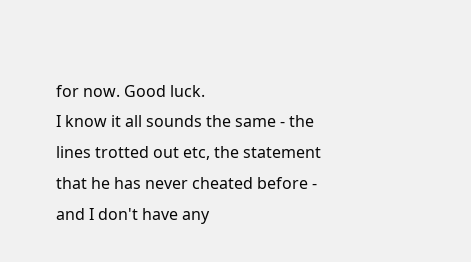for now. Good luck.
I know it all sounds the same - the lines trotted out etc, the statement that he has never cheated before - and I don't have any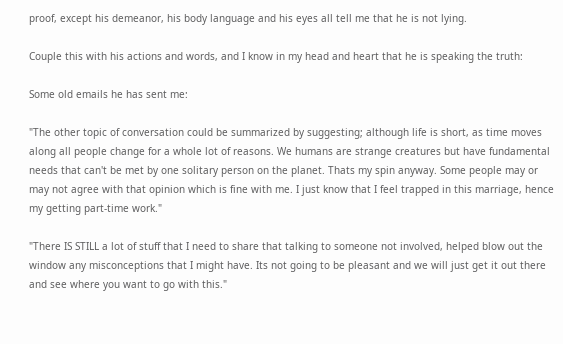proof, except his demeanor, his body language and his eyes all tell me that he is not lying.

Couple this with his actions and words, and I know in my head and heart that he is speaking the truth:

Some old emails he has sent me:

"The other topic of conversation could be summarized by suggesting; although life is short, as time moves along all people change for a whole lot of reasons. We humans are strange creatures but have fundamental needs that can't be met by one solitary person on the planet. Thats my spin anyway. Some people may or may not agree with that opinion which is fine with me. I just know that I feel trapped in this marriage, hence my getting part-time work."

"There IS STILL a lot of stuff that I need to share that talking to someone not involved, helped blow out the window any misconceptions that I might have. Its not going to be pleasant and we will just get it out there and see where you want to go with this."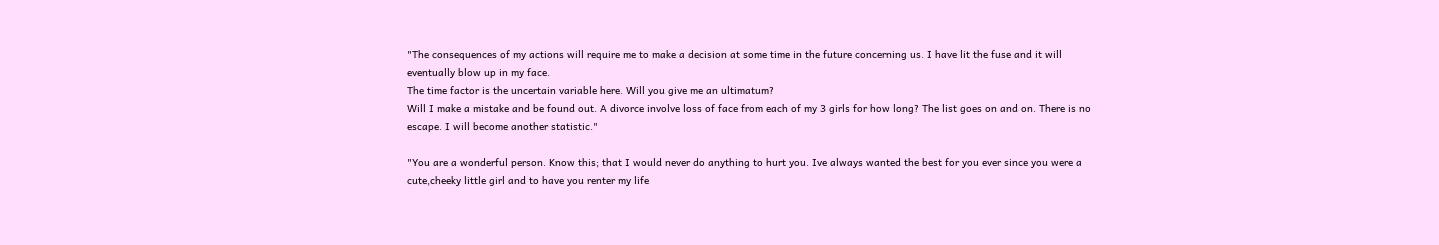"The consequences of my actions will require me to make a decision at some time in the future concerning us. I have lit the fuse and it will eventually blow up in my face.
The time factor is the uncertain variable here. Will you give me an ultimatum?
Will I make a mistake and be found out. A divorce involve loss of face from each of my 3 girls for how long? The list goes on and on. There is no escape. I will become another statistic."

"You are a wonderful person. Know this; that I would never do anything to hurt you. Ive always wanted the best for you ever since you were a cute,cheeky little girl and to have you renter my life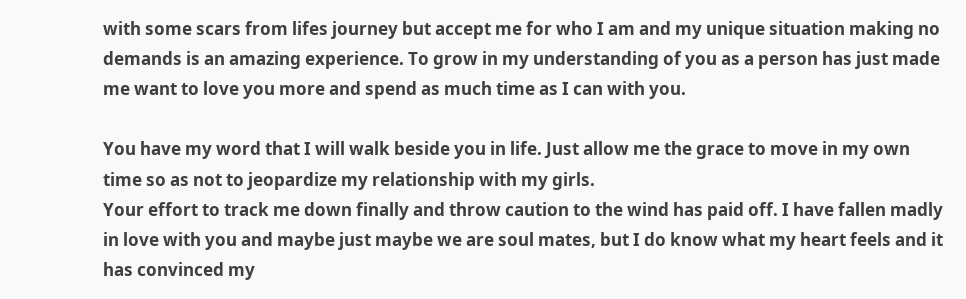with some scars from lifes journey but accept me for who I am and my unique situation making no demands is an amazing experience. To grow in my understanding of you as a person has just made me want to love you more and spend as much time as I can with you.

You have my word that I will walk beside you in life. Just allow me the grace to move in my own time so as not to jeopardize my relationship with my girls.
Your effort to track me down finally and throw caution to the wind has paid off. I have fallen madly in love with you and maybe just maybe we are soul mates, but I do know what my heart feels and it has convinced my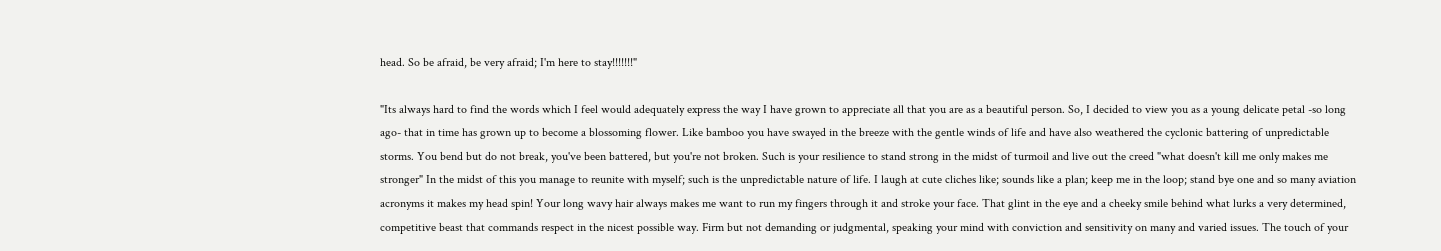head. So be afraid, be very afraid; I'm here to stay!!!!!!!"

"Its always hard to find the words which I feel would adequately express the way I have grown to appreciate all that you are as a beautiful person. So, I decided to view you as a young delicate petal -so long ago- that in time has grown up to become a blossoming flower. Like bamboo you have swayed in the breeze with the gentle winds of life and have also weathered the cyclonic battering of unpredictable storms. You bend but do not break, you've been battered, but you're not broken. Such is your resilience to stand strong in the midst of turmoil and live out the creed "what doesn't kill me only makes me stronger" In the midst of this you manage to reunite with myself; such is the unpredictable nature of life. I laugh at cute cliches like; sounds like a plan; keep me in the loop; stand bye one and so many aviation acronyms it makes my head spin! Your long wavy hair always makes me want to run my fingers through it and stroke your face. That glint in the eye and a cheeky smile behind what lurks a very determined, competitive beast that commands respect in the nicest possible way. Firm but not demanding or judgmental, speaking your mind with conviction and sensitivity on many and varied issues. The touch of your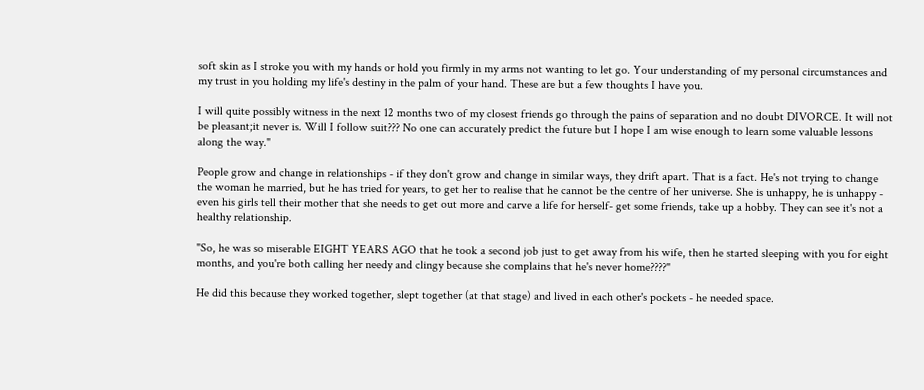soft skin as I stroke you with my hands or hold you firmly in my arms not wanting to let go. Your understanding of my personal circumstances and my trust in you holding my life's destiny in the palm of your hand. These are but a few thoughts I have you.

I will quite possibly witness in the next 12 months two of my closest friends go through the pains of separation and no doubt DIVORCE. It will not be pleasant;it never is. Will I follow suit??? No one can accurately predict the future but I hope I am wise enough to learn some valuable lessons along the way."

People grow and change in relationships - if they don't grow and change in similar ways, they drift apart. That is a fact. He's not trying to change the woman he married, but he has tried for years, to get her to realise that he cannot be the centre of her universe. She is unhappy, he is unhappy - even his girls tell their mother that she needs to get out more and carve a life for herself- get some friends, take up a hobby. They can see it's not a healthy relationship.

"So, he was so miserable EIGHT YEARS AGO that he took a second job just to get away from his wife, then he started sleeping with you for eight months, and you're both calling her needy and clingy because she complains that he's never home????"

He did this because they worked together, slept together (at that stage) and lived in each other's pockets - he needed space.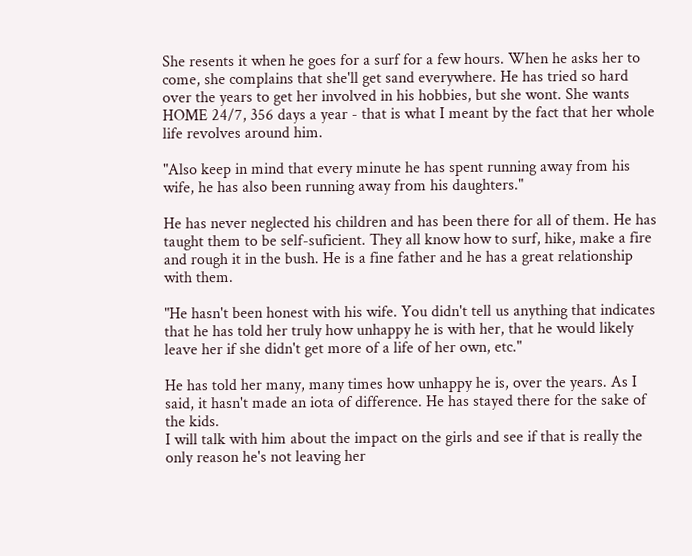She resents it when he goes for a surf for a few hours. When he asks her to come, she complains that she'll get sand everywhere. He has tried so hard over the years to get her involved in his hobbies, but she wont. She wants HOME 24/7, 356 days a year - that is what I meant by the fact that her whole life revolves around him.

"Also keep in mind that every minute he has spent running away from his wife, he has also been running away from his daughters."

He has never neglected his children and has been there for all of them. He has taught them to be self-suficient. They all know how to surf, hike, make a fire and rough it in the bush. He is a fine father and he has a great relationship with them.

"He hasn't been honest with his wife. You didn't tell us anything that indicates that he has told her truly how unhappy he is with her, that he would likely leave her if she didn't get more of a life of her own, etc."

He has told her many, many times how unhappy he is, over the years. As I said, it hasn't made an iota of difference. He has stayed there for the sake of the kids.
I will talk with him about the impact on the girls and see if that is really the only reason he's not leaving her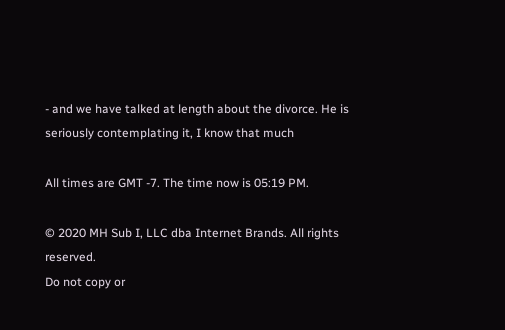- and we have talked at length about the divorce. He is seriously contemplating it, I know that much

All times are GMT -7. The time now is 05:19 PM.

© 2020 MH Sub I, LLC dba Internet Brands. All rights reserved.
Do not copy or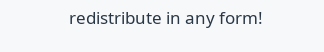redistribute in any form!